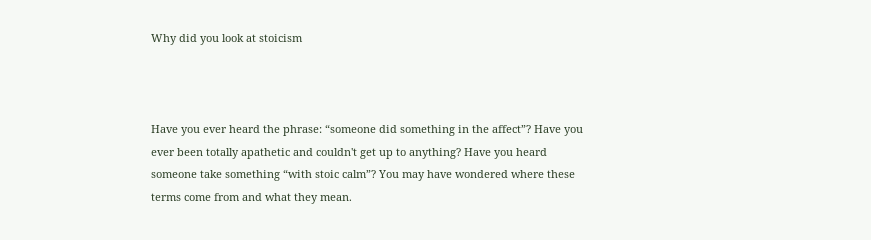Why did you look at stoicism



Have you ever heard the phrase: “someone did something in the affect”? Have you ever been totally apathetic and couldn't get up to anything? Have you heard someone take something “with stoic calm”? You may have wondered where these terms come from and what they mean.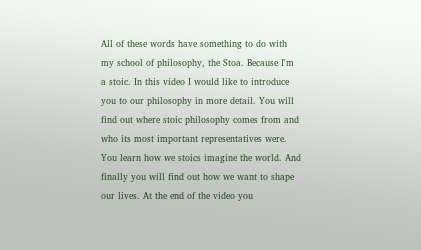All of these words have something to do with my school of philosophy, the Stoa. Because I'm a stoic. In this video I would like to introduce you to our philosophy in more detail. You will find out where stoic philosophy comes from and who its most important representatives were. You learn how we stoics imagine the world. And finally you will find out how we want to shape our lives. At the end of the video you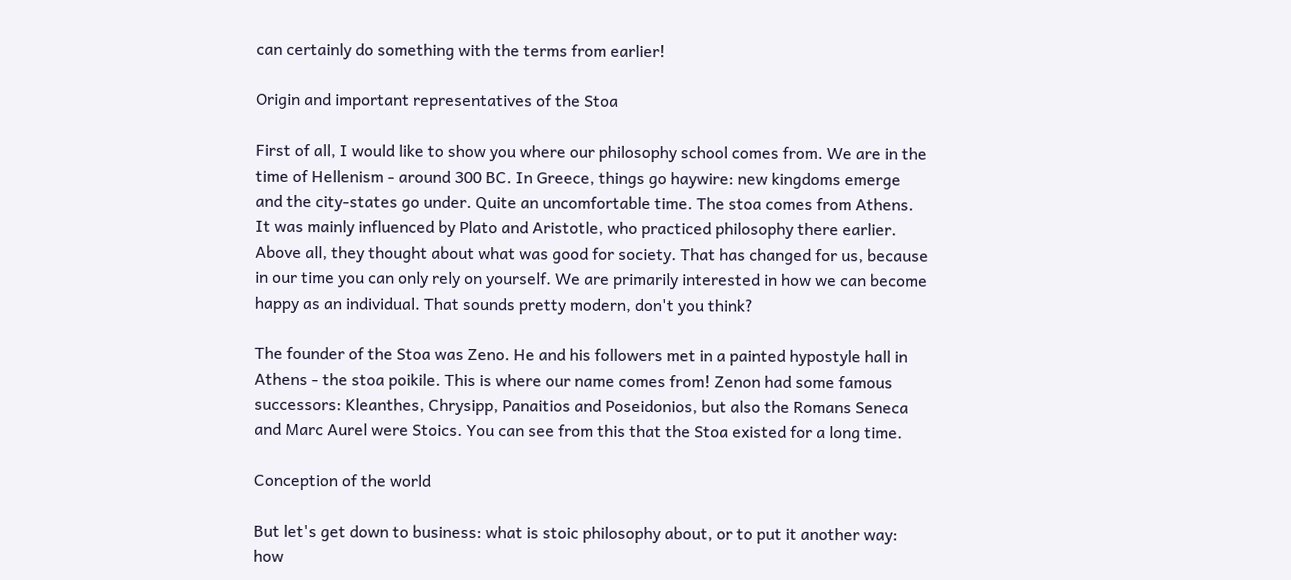can certainly do something with the terms from earlier!

Origin and important representatives of the Stoa

First of all, I would like to show you where our philosophy school comes from. We are in the time of Hellenism - around 300 BC. In Greece, things go haywire: new kingdoms emerge and the city-states go under. Quite an uncomfortable time. The stoa comes from Athens. It was mainly influenced by Plato and Aristotle, who practiced philosophy there earlier. Above all, they thought about what was good for society. That has changed for us, because in our time you can only rely on yourself. We are primarily interested in how we can become happy as an individual. That sounds pretty modern, don't you think?

The founder of the Stoa was Zeno. He and his followers met in a painted hypostyle hall in Athens - the stoa poikile. This is where our name comes from! Zenon had some famous successors: Kleanthes, Chrysipp, Panaitios and Poseidonios, but also the Romans Seneca and Marc Aurel were Stoics. You can see from this that the Stoa existed for a long time.

Conception of the world

But let's get down to business: what is stoic philosophy about, or to put it another way: how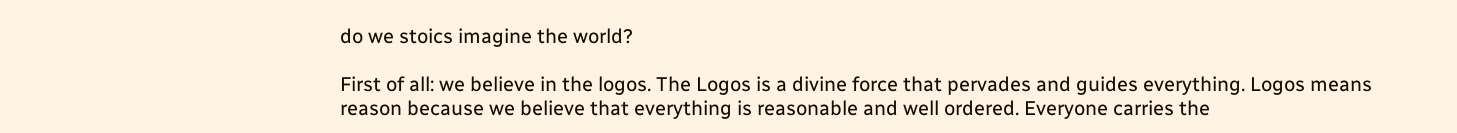do we stoics imagine the world?

First of all: we believe in the logos. The Logos is a divine force that pervades and guides everything. Logos means reason because we believe that everything is reasonable and well ordered. Everyone carries the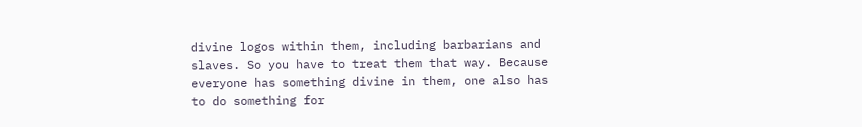divine logos within them, including barbarians and slaves. So you have to treat them that way. Because everyone has something divine in them, one also has to do something for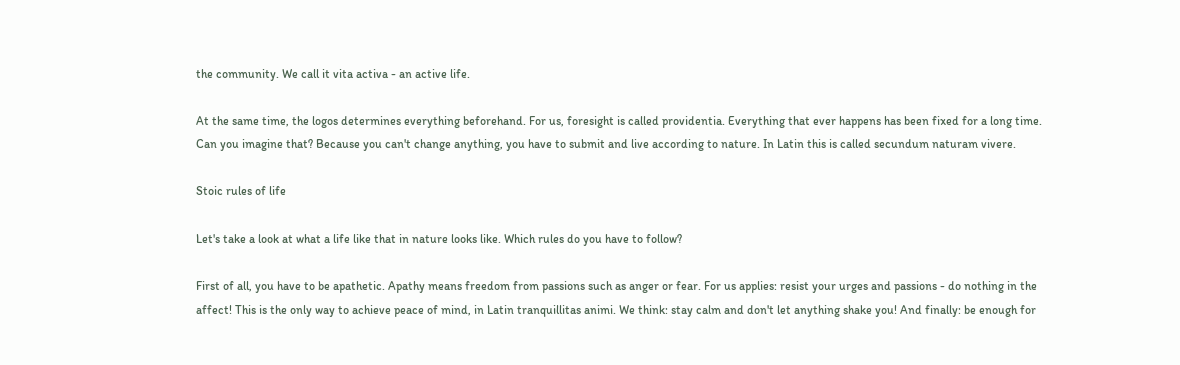the community. We call it vita activa - an active life.

At the same time, the logos determines everything beforehand. For us, foresight is called providentia. Everything that ever happens has been fixed for a long time. Can you imagine that? Because you can't change anything, you have to submit and live according to nature. In Latin this is called secundum naturam vivere.

Stoic rules of life

Let's take a look at what a life like that in nature looks like. Which rules do you have to follow?

First of all, you have to be apathetic. Apathy means freedom from passions such as anger or fear. For us applies: resist your urges and passions - do nothing in the affect! This is the only way to achieve peace of mind, in Latin tranquillitas animi. We think: stay calm and don't let anything shake you! And finally: be enough for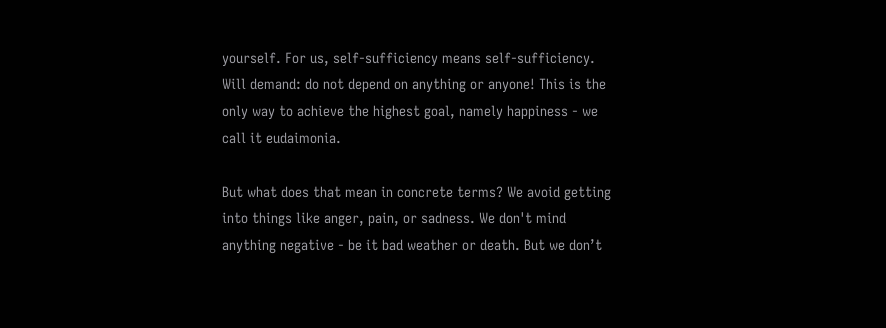yourself. For us, self-sufficiency means self-sufficiency. Will demand: do not depend on anything or anyone! This is the only way to achieve the highest goal, namely happiness - we call it eudaimonia.

But what does that mean in concrete terms? We avoid getting into things like anger, pain, or sadness. We don't mind anything negative - be it bad weather or death. But we don’t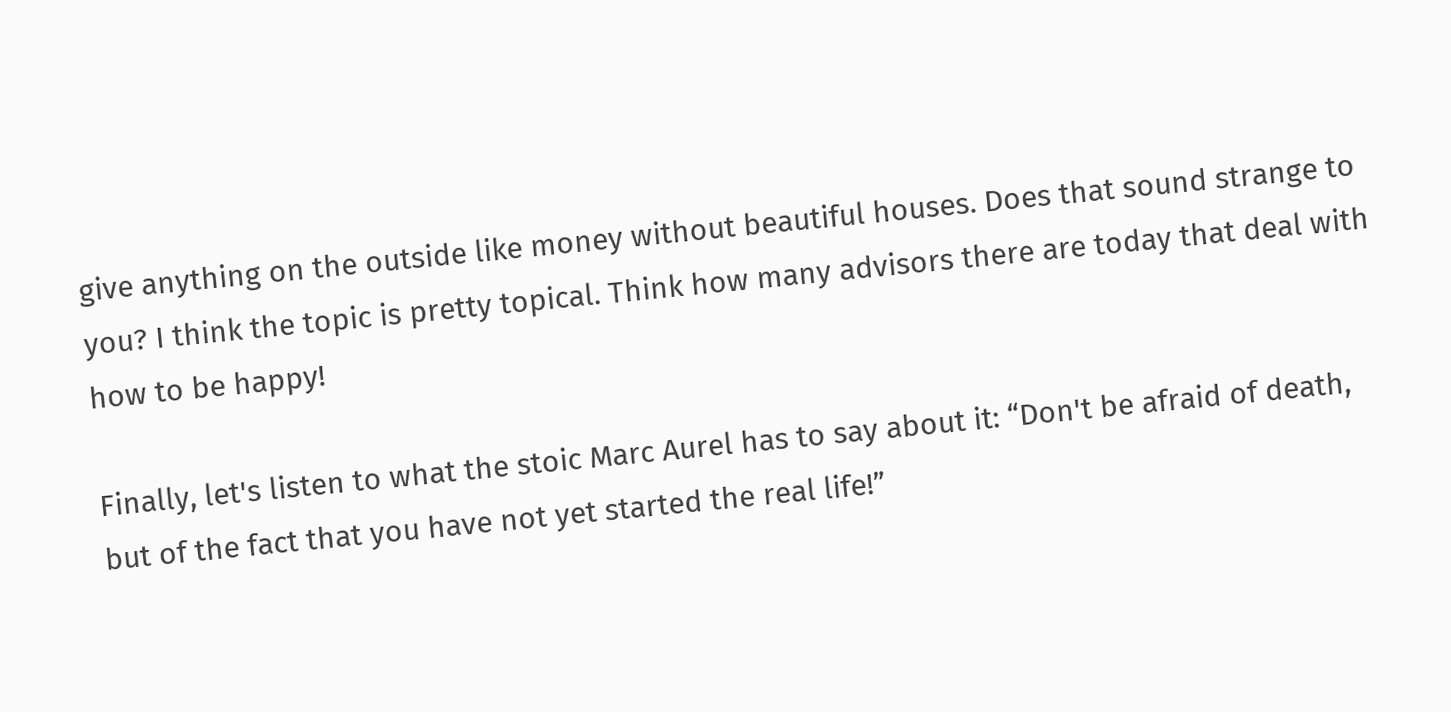give anything on the outside like money without beautiful houses. Does that sound strange to you? I think the topic is pretty topical. Think how many advisors there are today that deal with how to be happy!

Finally, let's listen to what the stoic Marc Aurel has to say about it: “Don't be afraid of death, but of the fact that you have not yet started the real life!”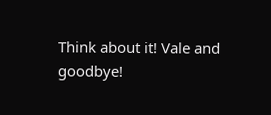Think about it! Vale and goodbye!